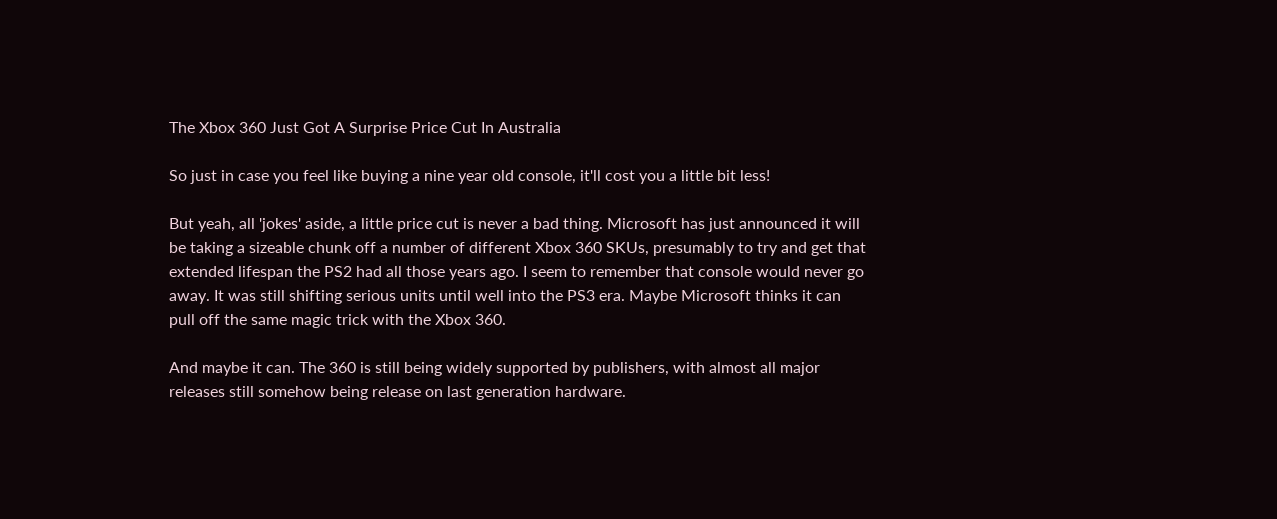The Xbox 360 Just Got A Surprise Price Cut In Australia

So just in case you feel like buying a nine year old console, it'll cost you a little bit less!

But yeah, all 'jokes' aside, a little price cut is never a bad thing. Microsoft has just announced it will be taking a sizeable chunk off a number of different Xbox 360 SKUs, presumably to try and get that extended lifespan the PS2 had all those years ago. I seem to remember that console would never go away. It was still shifting serious units until well into the PS3 era. Maybe Microsoft thinks it can pull off the same magic trick with the Xbox 360.

And maybe it can. The 360 is still being widely supported by publishers, with almost all major releases still somehow being release on last generation hardware.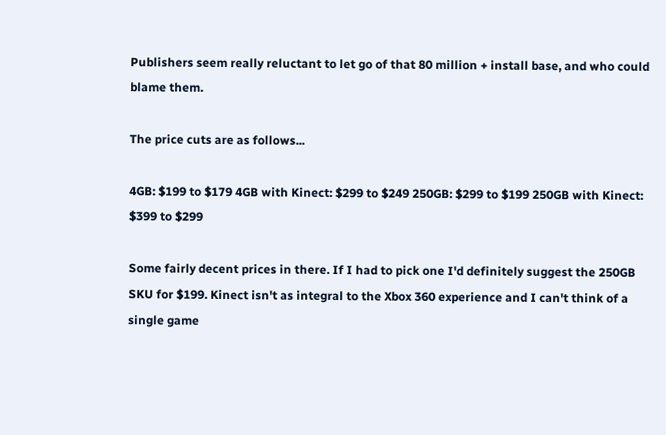Publishers seem really reluctant to let go of that 80 million + install base, and who could blame them.

The price cuts are as follows...

4GB: $199 to $179 4GB with Kinect: $299 to $249 250GB: $299 to $199 250GB with Kinect: $399 to $299

Some fairly decent prices in there. If I had to pick one I'd definitely suggest the 250GB SKU for $199. Kinect isn't as integral to the Xbox 360 experience and I can't think of a single game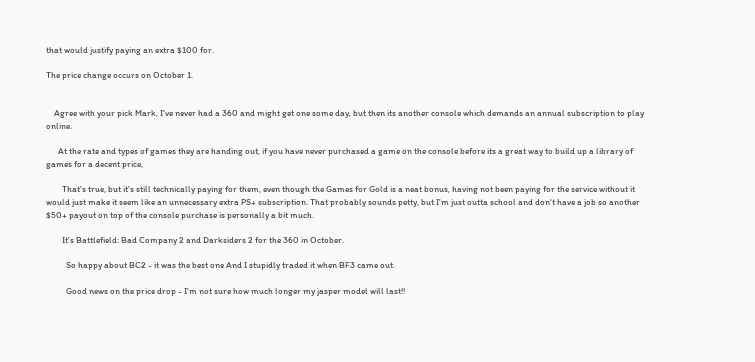that would justify paying an extra $100 for.

The price change occurs on October 1.


    Agree with your pick Mark, I've never had a 360 and might get one some day, but then its another console which demands an annual subscription to play online.

      At the rate and types of games they are handing out, if you have never purchased a game on the console before its a great way to build up a library of games for a decent price,

        That's true, but it's still technically paying for them, even though the Games for Gold is a neat bonus, having not been paying for the service without it would just make it seem like an unnecessary extra PS+ subscription. That probably sounds petty, but I'm just outta school and don't have a job so another $50+ payout on top of the console purchase is personally a bit much.

        It's Battlefield: Bad Company 2 and Darksiders 2 for the 360 in October.

          So happy about BC2 - it was the best one And I stupidly traded it when BF3 came out.

          Good news on the price drop - I'm not sure how much longer my jasper model will last!!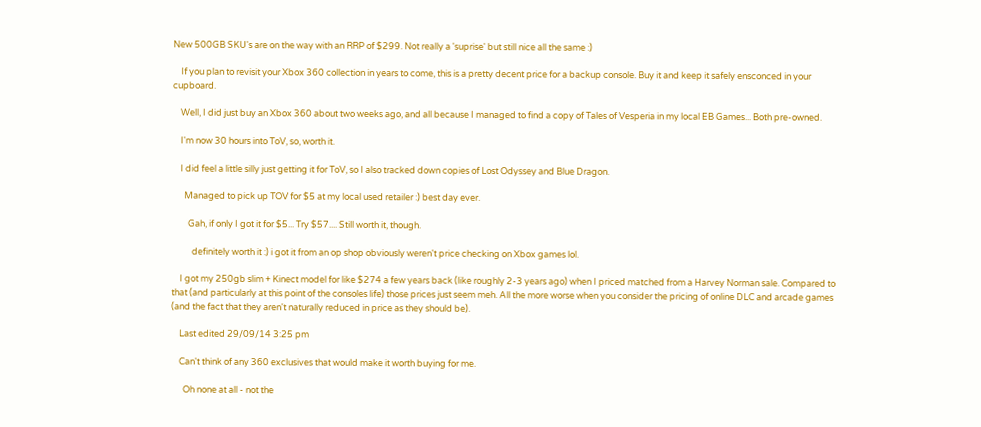New 500GB SKU's are on the way with an RRP of $299. Not really a 'suprise' but still nice all the same :)

    If you plan to revisit your Xbox 360 collection in years to come, this is a pretty decent price for a backup console. Buy it and keep it safely ensconced in your cupboard.

    Well, I did just buy an Xbox 360 about two weeks ago, and all because I managed to find a copy of Tales of Vesperia in my local EB Games... Both pre-owned.

    I'm now 30 hours into ToV, so, worth it.

    I did feel a little silly just getting it for ToV, so I also tracked down copies of Lost Odyssey and Blue Dragon.

      Managed to pick up TOV for $5 at my local used retailer :) best day ever.

        Gah, if only I got it for $5... Try $57.... Still worth it, though.

          definitely worth it :) i got it from an op shop obviously weren't price checking on Xbox games lol.

    I got my 250gb slim + Kinect model for like $274 a few years back (like roughly 2-3 years ago) when I priced matched from a Harvey Norman sale. Compared to that (and particularly at this point of the consoles life) those prices just seem meh. All the more worse when you consider the pricing of online DLC and arcade games (and the fact that they aren't naturally reduced in price as they should be).

    Last edited 29/09/14 3:25 pm

    Can't think of any 360 exclusives that would make it worth buying for me.

      Oh none at all - not the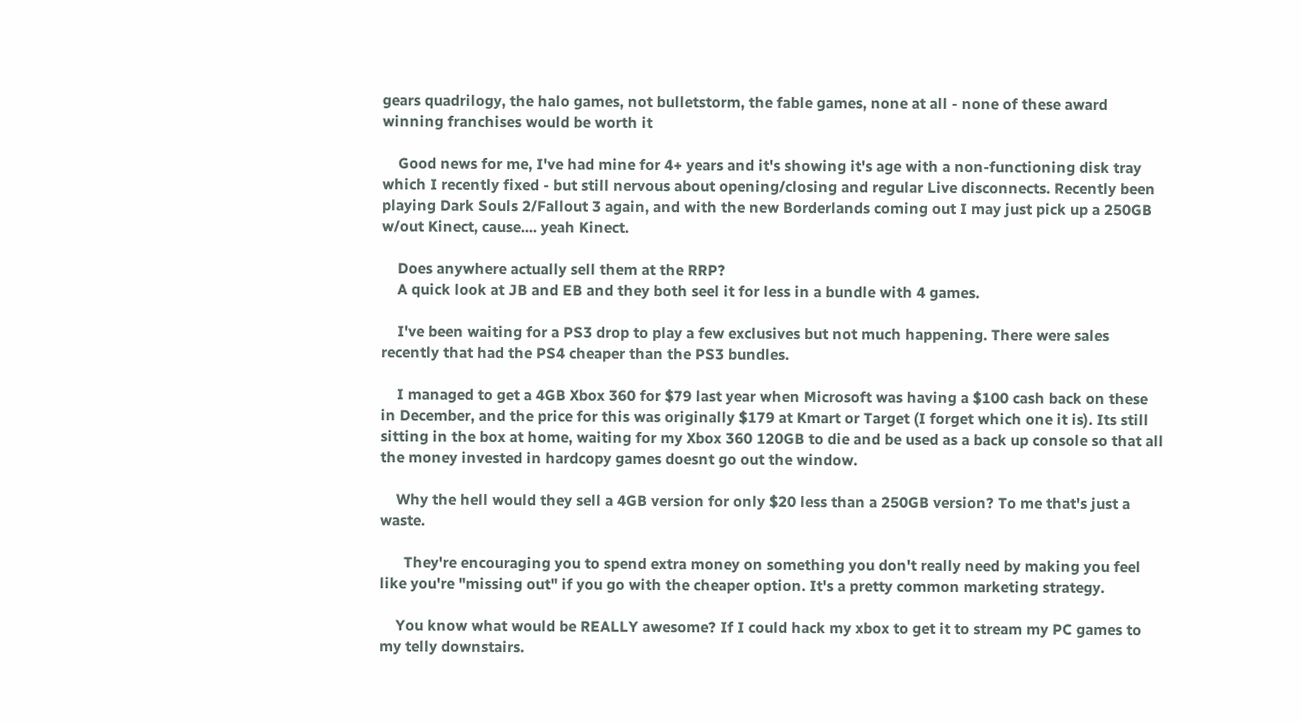gears quadrilogy, the halo games, not bulletstorm, the fable games, none at all - none of these award winning franchises would be worth it

    Good news for me, I've had mine for 4+ years and it's showing it's age with a non-functioning disk tray which I recently fixed - but still nervous about opening/closing and regular Live disconnects. Recently been playing Dark Souls 2/Fallout 3 again, and with the new Borderlands coming out I may just pick up a 250GB w/out Kinect, cause.... yeah Kinect.

    Does anywhere actually sell them at the RRP?
    A quick look at JB and EB and they both seel it for less in a bundle with 4 games.

    I've been waiting for a PS3 drop to play a few exclusives but not much happening. There were sales recently that had the PS4 cheaper than the PS3 bundles.

    I managed to get a 4GB Xbox 360 for $79 last year when Microsoft was having a $100 cash back on these in December, and the price for this was originally $179 at Kmart or Target (I forget which one it is). Its still sitting in the box at home, waiting for my Xbox 360 120GB to die and be used as a back up console so that all the money invested in hardcopy games doesnt go out the window.

    Why the hell would they sell a 4GB version for only $20 less than a 250GB version? To me that's just a waste.

      They're encouraging you to spend extra money on something you don't really need by making you feel like you're "missing out" if you go with the cheaper option. It's a pretty common marketing strategy.

    You know what would be REALLY awesome? If I could hack my xbox to get it to stream my PC games to my telly downstairs.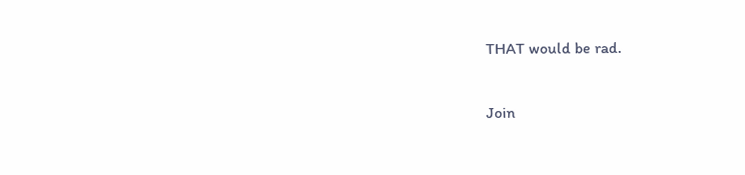THAT would be rad.

Join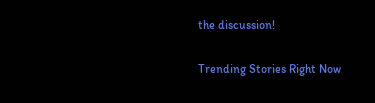the discussion!

Trending Stories Right Now